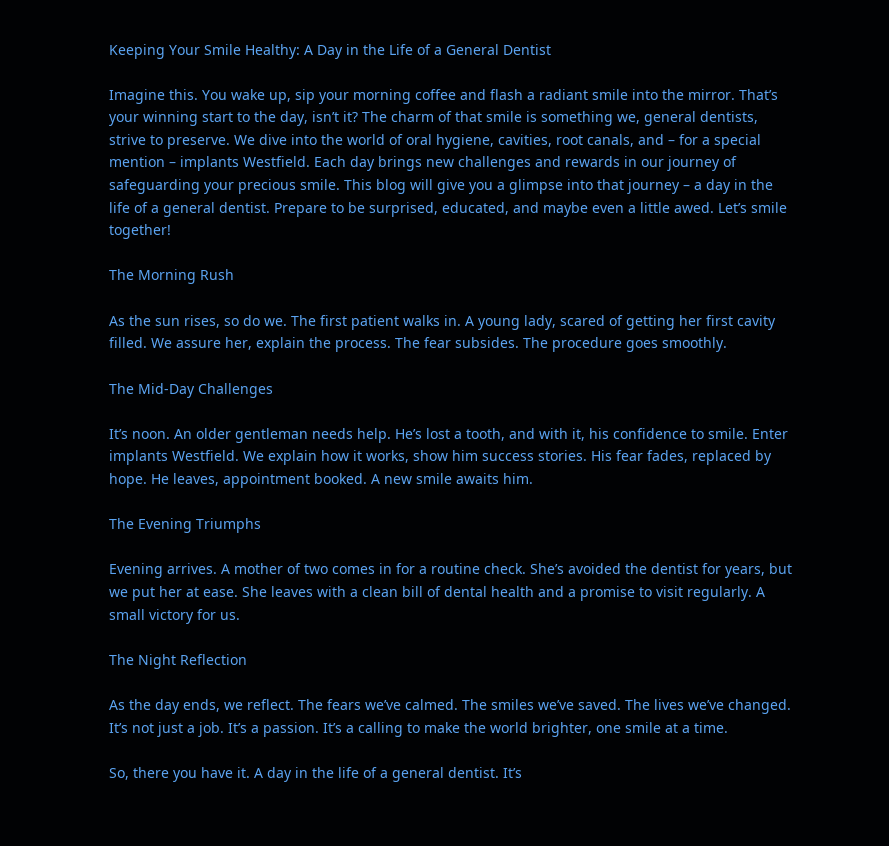Keeping Your Smile Healthy: A Day in the Life of a General Dentist

Imagine this. You wake up, sip your morning coffee and flash a radiant smile into the mirror. That’s your winning start to the day, isn’t it? The charm of that smile is something we, general dentists, strive to preserve. We dive into the world of oral hygiene, cavities, root canals, and – for a special mention – implants Westfield. Each day brings new challenges and rewards in our journey of safeguarding your precious smile. This blog will give you a glimpse into that journey – a day in the life of a general dentist. Prepare to be surprised, educated, and maybe even a little awed. Let’s smile together!

The Morning Rush

As the sun rises, so do we. The first patient walks in. A young lady, scared of getting her first cavity filled. We assure her, explain the process. The fear subsides. The procedure goes smoothly.

The Mid-Day Challenges

It’s noon. An older gentleman needs help. He’s lost a tooth, and with it, his confidence to smile. Enter implants Westfield. We explain how it works, show him success stories. His fear fades, replaced by hope. He leaves, appointment booked. A new smile awaits him.

The Evening Triumphs

Evening arrives. A mother of two comes in for a routine check. She’s avoided the dentist for years, but we put her at ease. She leaves with a clean bill of dental health and a promise to visit regularly. A small victory for us.

The Night Reflection

As the day ends, we reflect. The fears we’ve calmed. The smiles we’ve saved. The lives we’ve changed. It’s not just a job. It’s a passion. It’s a calling to make the world brighter, one smile at a time.

So, there you have it. A day in the life of a general dentist. It’s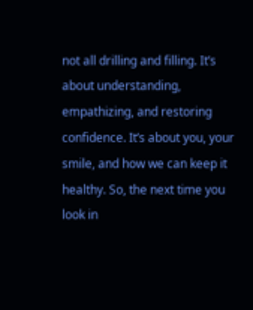not all drilling and filling. It’s about understanding, empathizing, and restoring confidence. It’s about you, your smile, and how we can keep it healthy. So, the next time you look in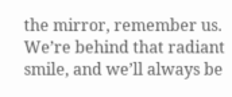the mirror, remember us. We’re behind that radiant smile, and we’ll always be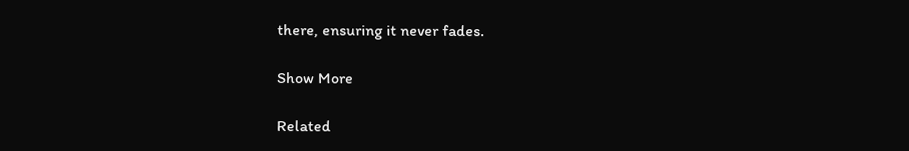there, ensuring it never fades.

Show More

Related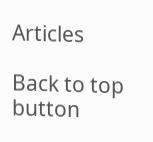Articles

Back to top button